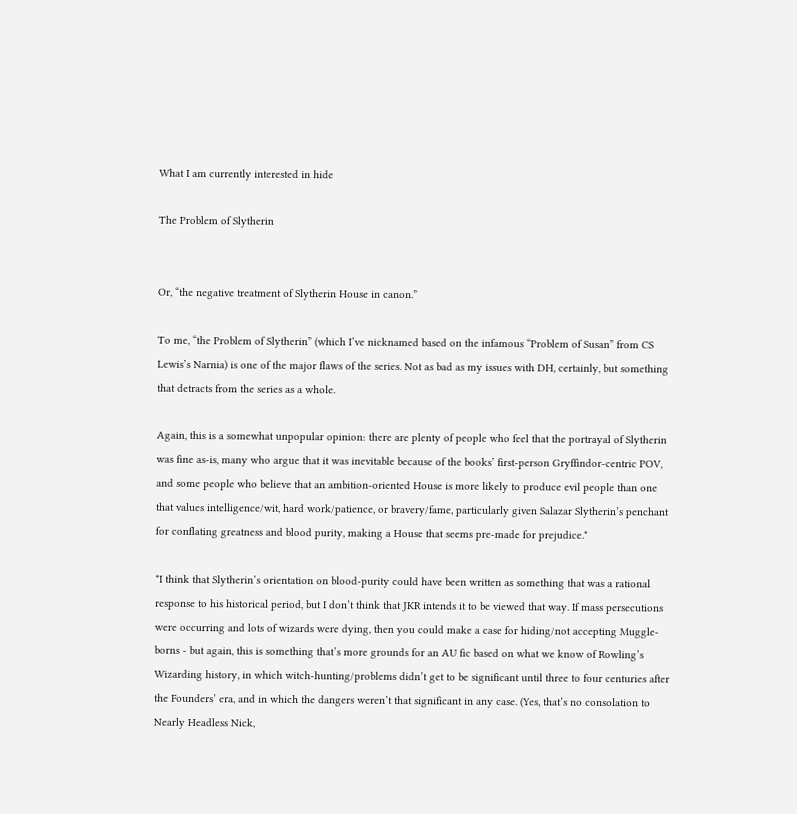What I am currently interested in hide

The Problem of Slytherin


Or, “the negative treatment of Slytherin House in canon.”

To me, “the Problem of Slytherin” (which I’ve nicknamed based on the infamous “Problem of Susan” from CS Lewis’s Narnia) is one of the major flaws of the series. Not as bad as my issues with DH, certainly, but something that detracts from the series as a whole.

Again, this is a somewhat unpopular opinion: there are plenty of people who feel that the portrayal of Slytherin was fine as-is, many who argue that it was inevitable because of the books’ first-person Gryffindor-centric POV, and some people who believe that an ambition-oriented House is more likely to produce evil people than one that values intelligence/wit, hard work/patience, or bravery/fame, particularly given Salazar Slytherin’s penchant for conflating greatness and blood purity, making a House that seems pre-made for prejudice.*

*I think that Slytherin’s orientation on blood-purity could have been written as something that was a rational response to his historical period, but I don’t think that JKR intends it to be viewed that way. If mass persecutions were occurring and lots of wizards were dying, then you could make a case for hiding/not accepting Muggle-borns - but again, this is something that’s more grounds for an AU fic based on what we know of Rowling’s Wizarding history, in which witch-hunting/problems didn’t get to be significant until three to four centuries after the Founders’ era, and in which the dangers weren’t that significant in any case. (Yes, that’s no consolation to Nearly Headless Nick,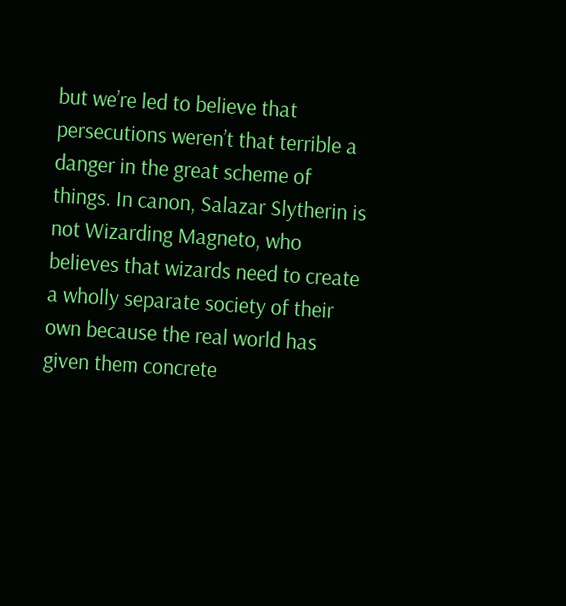but we’re led to believe that persecutions weren’t that terrible a danger in the great scheme of things. In canon, Salazar Slytherin is not Wizarding Magneto, who believes that wizards need to create a wholly separate society of their own because the real world has given them concrete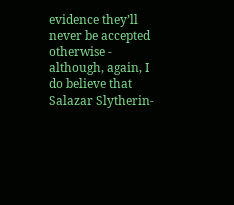evidence they’ll never be accepted otherwise - although, again, I do believe that Salazar Slytherin-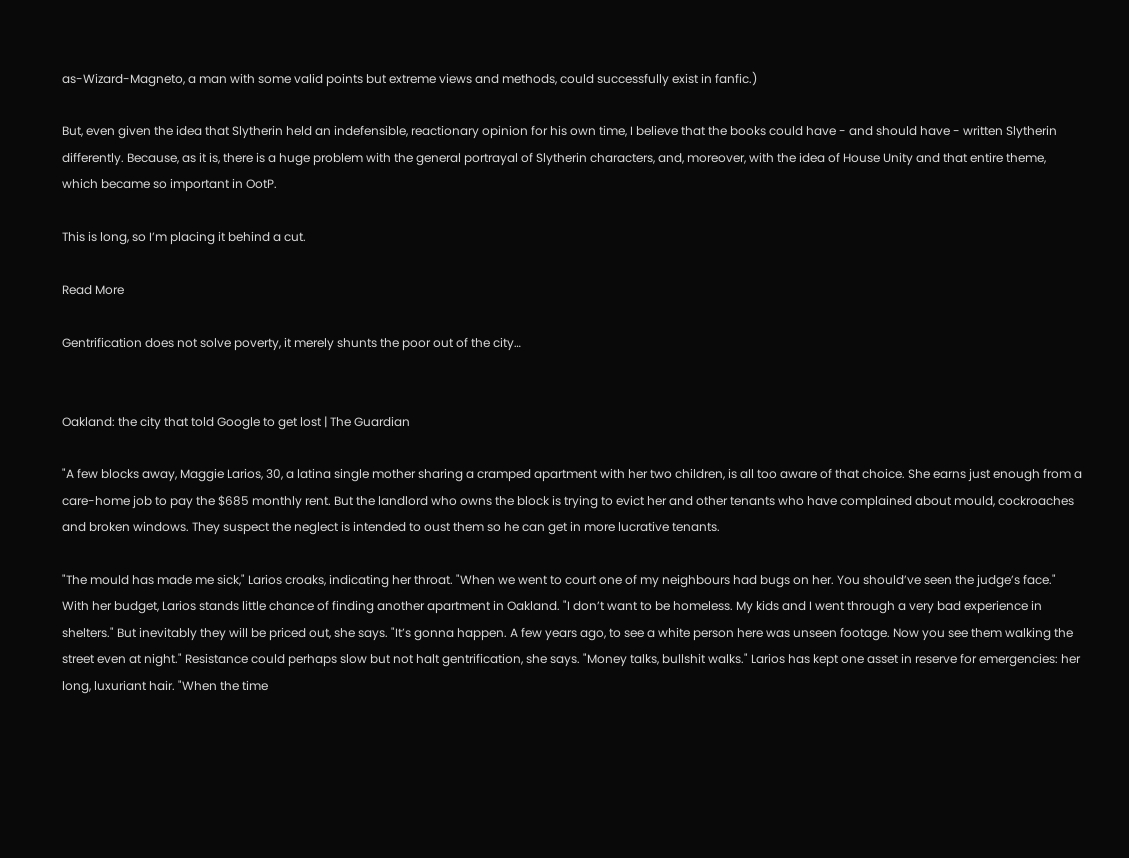as-Wizard-Magneto, a man with some valid points but extreme views and methods, could successfully exist in fanfic.)

But, even given the idea that Slytherin held an indefensible, reactionary opinion for his own time, I believe that the books could have - and should have - written Slytherin differently. Because, as it is, there is a huge problem with the general portrayal of Slytherin characters, and, moreover, with the idea of House Unity and that entire theme, which became so important in OotP.

This is long, so I’m placing it behind a cut.

Read More

Gentrification does not solve poverty, it merely shunts the poor out of the city…


Oakland: the city that told Google to get lost | The Guardian

"A few blocks away, Maggie Larios, 30, a latina single mother sharing a cramped apartment with her two children, is all too aware of that choice. She earns just enough from a care-home job to pay the $685 monthly rent. But the landlord who owns the block is trying to evict her and other tenants who have complained about mould, cockroaches and broken windows. They suspect the neglect is intended to oust them so he can get in more lucrative tenants.

"The mould has made me sick," Larios croaks, indicating her throat. "When we went to court one of my neighbours had bugs on her. You should’ve seen the judge’s face." With her budget, Larios stands little chance of finding another apartment in Oakland. "I don’t want to be homeless. My kids and I went through a very bad experience in shelters." But inevitably they will be priced out, she says. "It’s gonna happen. A few years ago, to see a white person here was unseen footage. Now you see them walking the street even at night." Resistance could perhaps slow but not halt gentrification, she says. "Money talks, bullshit walks." Larios has kept one asset in reserve for emergencies: her long, luxuriant hair. "When the time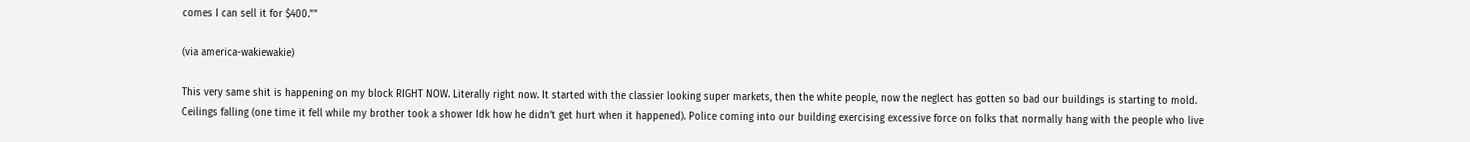comes I can sell it for $400.""

(via america-wakiewakie)

This very same shit is happening on my block RIGHT NOW. Literally right now. It started with the classier looking super markets, then the white people, now the neglect has gotten so bad our buildings is starting to mold. Ceilings falling (one time it fell while my brother took a shower Idk how he didn’t get hurt when it happened). Police coming into our building exercising excessive force on folks that normally hang with the people who live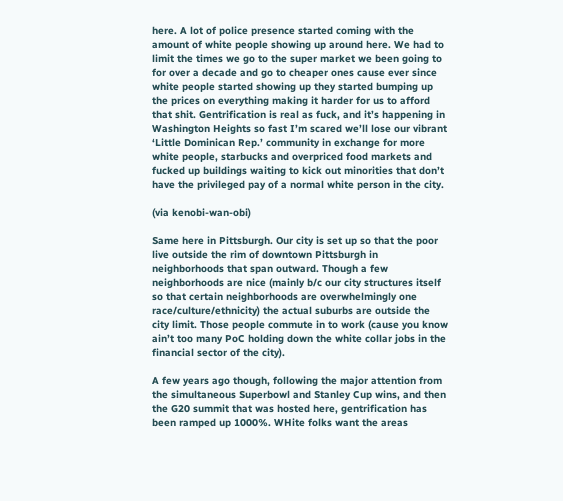here. A lot of police presence started coming with the amount of white people showing up around here. We had to limit the times we go to the super market we been going to for over a decade and go to cheaper ones cause ever since white people started showing up they started bumping up the prices on everything making it harder for us to afford that shit. Gentrification is real as fuck, and it’s happening in Washington Heights so fast I’m scared we’ll lose our vibrant ‘Little Dominican Rep.’ community in exchange for more white people, starbucks and overpriced food markets and fucked up buildings waiting to kick out minorities that don’t have the privileged pay of a normal white person in the city.

(via kenobi-wan-obi)

Same here in Pittsburgh. Our city is set up so that the poor live outside the rim of downtown Pittsburgh in neighborhoods that span outward. Though a few neighborhoods are nice (mainly b/c our city structures itself so that certain neighborhoods are overwhelmingly one race/culture/ethnicity) the actual suburbs are outside the city limit. Those people commute in to work (cause you know ain’t too many PoC holding down the white collar jobs in the financial sector of the city).

A few years ago though, following the major attention from the simultaneous Superbowl and Stanley Cup wins, and then the G20 summit that was hosted here, gentrification has been ramped up 1000%. WHite folks want the areas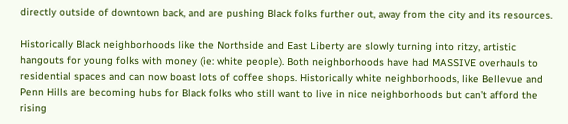directly outside of downtown back, and are pushing Black folks further out, away from the city and its resources.

Historically Black neighborhoods like the Northside and East Liberty are slowly turning into ritzy, artistic hangouts for young folks with money (ie: white people). Both neighborhoods have had MASSIVE overhauls to residential spaces and can now boast lots of coffee shops. Historically white neighborhoods, like Bellevue and Penn Hills are becoming hubs for Black folks who still want to live in nice neighborhoods but can’t afford the rising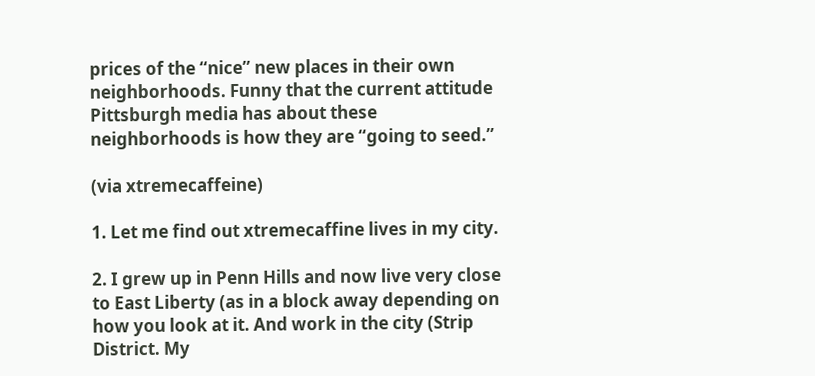prices of the “nice” new places in their own neighborhoods. Funny that the current attitude Pittsburgh media has about these neighborhoods is how they are “going to seed.”

(via xtremecaffeine)

1. Let me find out xtremecaffine lives in my city.

2. I grew up in Penn Hills and now live very close to East Liberty (as in a block away depending on how you look at it. And work in the city (Strip District. My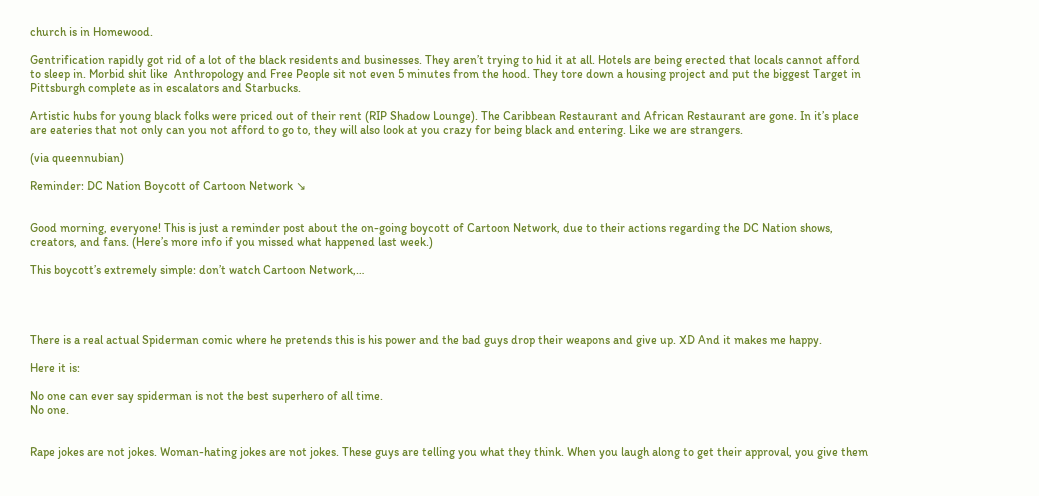church is in Homewood.

Gentrification rapidly got rid of a lot of the black residents and businesses. They aren’t trying to hid it at all. Hotels are being erected that locals cannot afford to sleep in. Morbid shit like  Anthropology and Free People sit not even 5 minutes from the hood. They tore down a housing project and put the biggest Target in Pittsburgh complete as in escalators and Starbucks.

Artistic hubs for young black folks were priced out of their rent (RIP Shadow Lounge). The Caribbean Restaurant and African Restaurant are gone. In it’s place are eateries that not only can you not afford to go to, they will also look at you crazy for being black and entering. Like we are strangers.

(via queennubian)

Reminder: DC Nation Boycott of Cartoon Network ↘


Good morning, everyone! This is just a reminder post about the on-going boycott of Cartoon Network, due to their actions regarding the DC Nation shows, creators, and fans. (Here’s more info if you missed what happened last week.)

This boycott’s extremely simple: don’t watch Cartoon Network,…




There is a real actual Spiderman comic where he pretends this is his power and the bad guys drop their weapons and give up. XD And it makes me happy.

Here it is:

No one can ever say spiderman is not the best superhero of all time.
No one.


Rape jokes are not jokes. Woman-hating jokes are not jokes. These guys are telling you what they think. When you laugh along to get their approval, you give them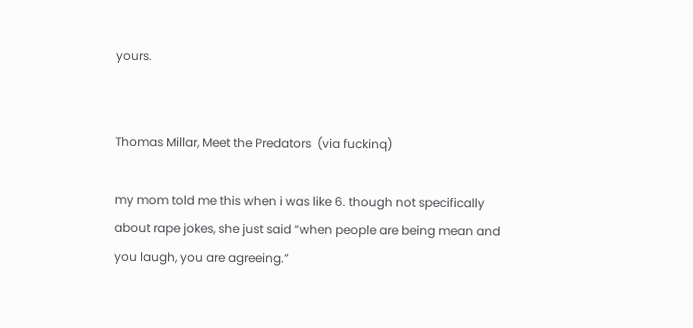yours.


Thomas Millar, Meet the Predators  (via fuckinq)

my mom told me this when i was like 6. though not specifically about rape jokes, she just said “when people are being mean and you laugh, you are agreeing.”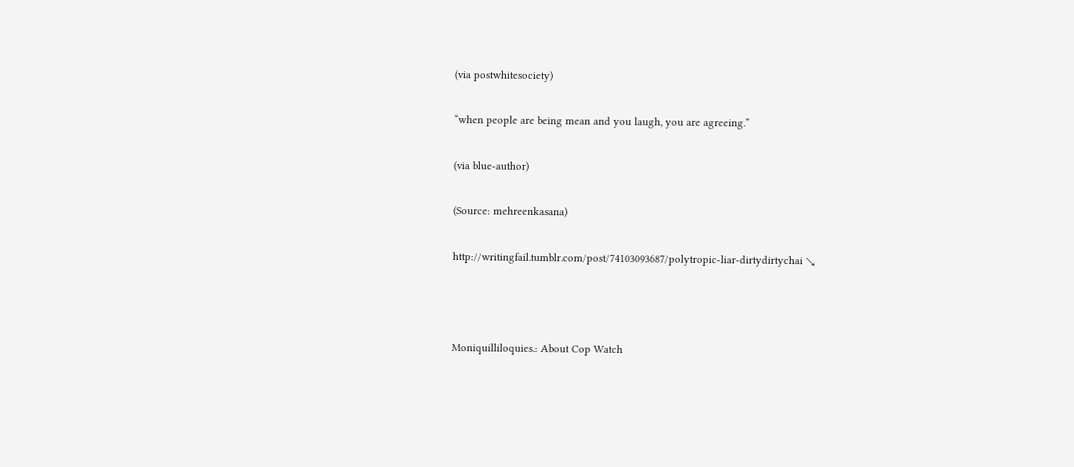(via postwhitesociety)

“when people are being mean and you laugh, you are agreeing.”

(via blue-author)

(Source: mehreenkasana)

http://writingfail.tumblr.com/post/74103093687/polytropic-liar-dirtydirtychai ↘



Moniquilliloquies.: About Cop Watch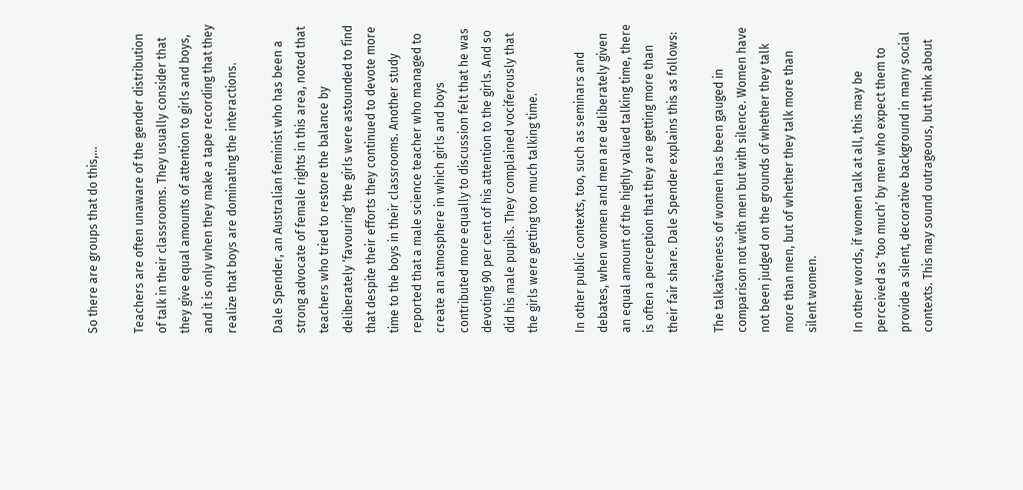So there are groups that do this,…

Teachers are often unaware of the gender distribution of talk in their classrooms. They usually consider that they give equal amounts of attention to girls and boys, and it is only when they make a tape recording that they realize that boys are dominating the interactions.

Dale Spender, an Australian feminist who has been a strong advocate of female rights in this area, noted that teachers who tried to restore the balance by deliberately ‘favouring’ the girls were astounded to find that despite their efforts they continued to devote more time to the boys in their classrooms. Another study reported that a male science teacher who managed to create an atmosphere in which girls and boys contributed more equally to discussion felt that he was devoting 90 per cent of his attention to the girls. And so did his male pupils. They complained vociferously that the girls were getting too much talking time.

In other public contexts, too, such as seminars and debates, when women and men are deliberately given an equal amount of the highly valued talking time, there is often a perception that they are getting more than their fair share. Dale Spender explains this as follows:

The talkativeness of women has been gauged in comparison not with men but with silence. Women have not been judged on the grounds of whether they talk more than men, but of whether they talk more than silent women.

In other words, if women talk at all, this may be perceived as ‘too much’ by men who expect them to provide a silent, decorative background in many social contexts. This may sound outrageous, but think about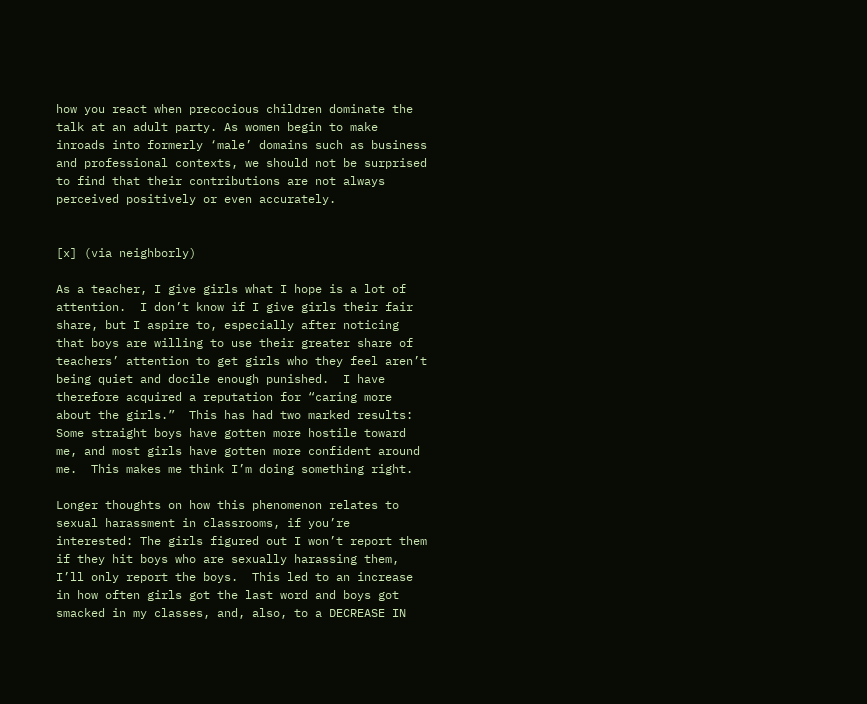how you react when precocious children dominate the talk at an adult party. As women begin to make inroads into formerly ‘male’ domains such as business and professional contexts, we should not be surprised to find that their contributions are not always perceived positively or even accurately.


[x] (via neighborly)

As a teacher, I give girls what I hope is a lot of attention.  I don’t know if I give girls their fair share, but I aspire to, especially after noticing that boys are willing to use their greater share of teachers’ attention to get girls who they feel aren’t being quiet and docile enough punished.  I have therefore acquired a reputation for “caring more about the girls.”  This has had two marked results: Some straight boys have gotten more hostile toward me, and most girls have gotten more confident around me.  This makes me think I’m doing something right.

Longer thoughts on how this phenomenon relates to sexual harassment in classrooms, if you’re interested: The girls figured out I won’t report them if they hit boys who are sexually harassing them, I’ll only report the boys.  This led to an increase in how often girls got the last word and boys got smacked in my classes, and, also, to a DECREASE IN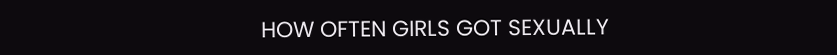HOW OFTEN GIRLS GOT SEXUALLY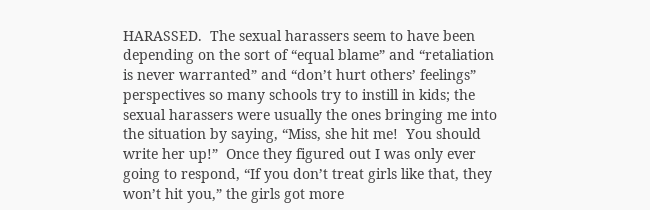HARASSED.  The sexual harassers seem to have been depending on the sort of “equal blame” and “retaliation is never warranted” and “don’t hurt others’ feelings” perspectives so many schools try to instill in kids; the sexual harassers were usually the ones bringing me into the situation by saying, “Miss, she hit me!  You should write her up!”  Once they figured out I was only ever going to respond, “If you don’t treat girls like that, they won’t hit you,” the girls got more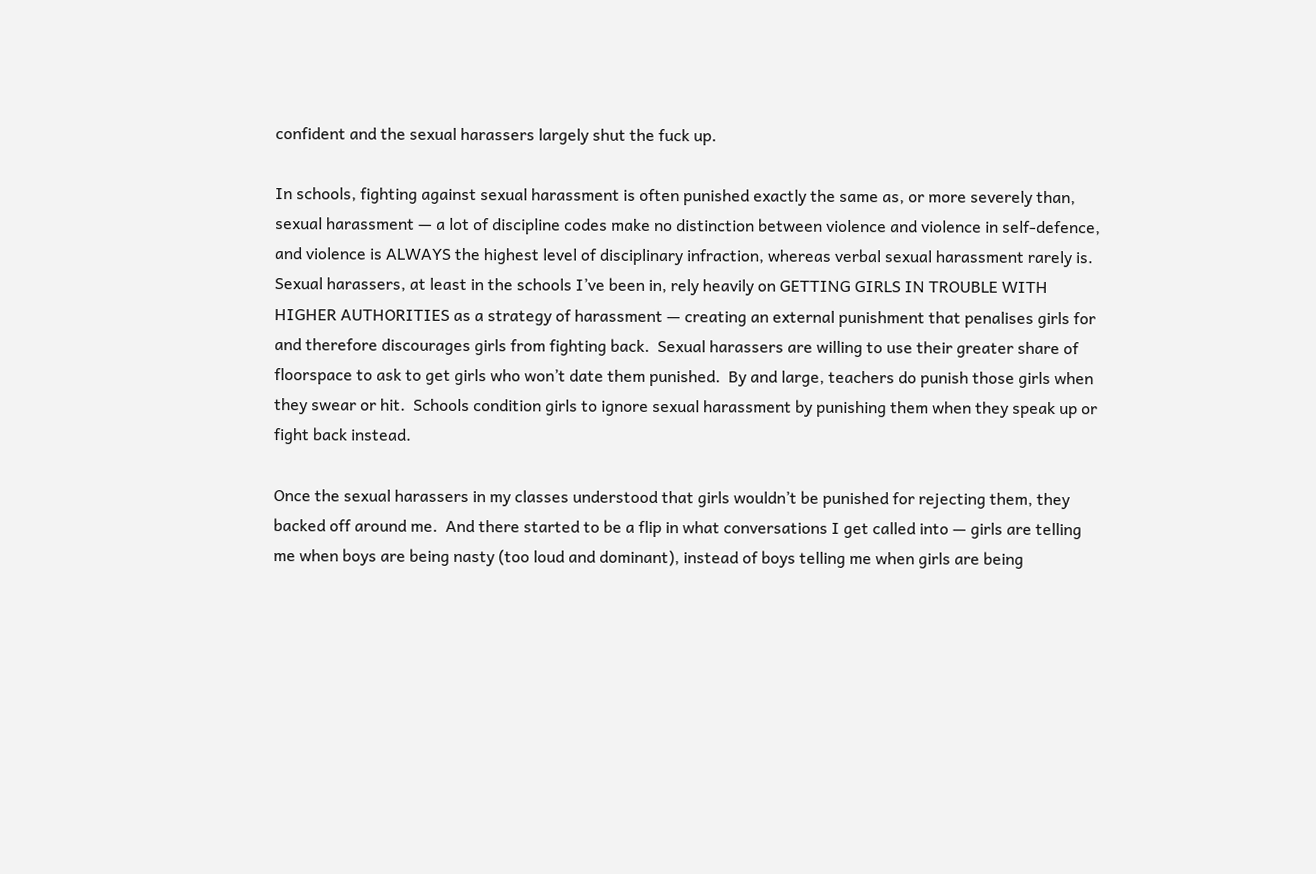confident and the sexual harassers largely shut the fuck up.

In schools, fighting against sexual harassment is often punished exactly the same as, or more severely than, sexual harassment — a lot of discipline codes make no distinction between violence and violence in self-defence, and violence is ALWAYS the highest level of disciplinary infraction, whereas verbal sexual harassment rarely is.  Sexual harassers, at least in the schools I’ve been in, rely heavily on GETTING GIRLS IN TROUBLE WITH HIGHER AUTHORITIES as a strategy of harassment — creating an external punishment that penalises girls for and therefore discourages girls from fighting back.  Sexual harassers are willing to use their greater share of floorspace to ask to get girls who won’t date them punished.  By and large, teachers do punish those girls when they swear or hit.  Schools condition girls to ignore sexual harassment by punishing them when they speak up or fight back instead.

Once the sexual harassers in my classes understood that girls wouldn’t be punished for rejecting them, they backed off around me.  And there started to be a flip in what conversations I get called into — girls are telling me when boys are being nasty (too loud and dominant), instead of boys telling me when girls are being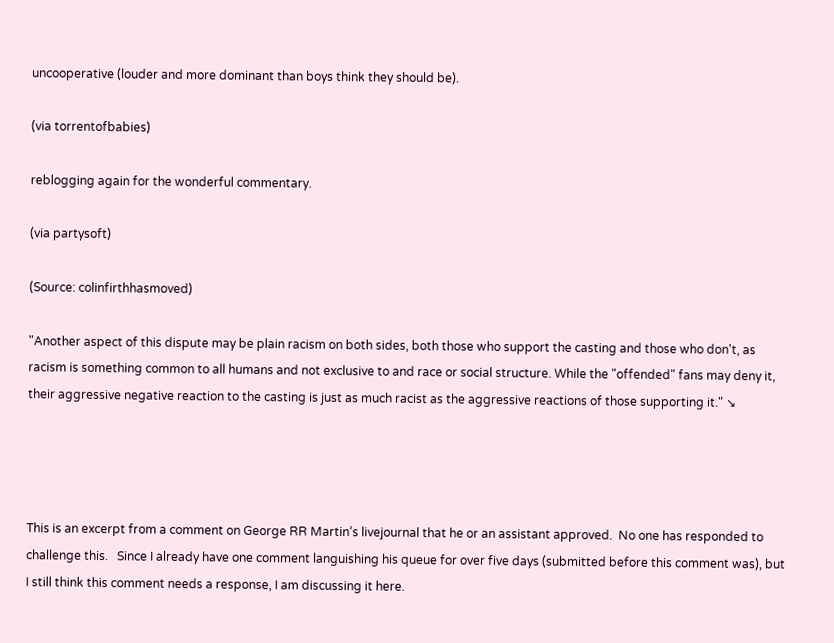uncooperative (louder and more dominant than boys think they should be).

(via torrentofbabies)

reblogging again for the wonderful commentary.

(via partysoft)

(Source: colinfirthhasmoved)

"Another aspect of this dispute may be plain racism on both sides, both those who support the casting and those who don't, as racism is something common to all humans and not exclusive to and race or social structure. While the "offended" fans may deny it, their aggressive negative reaction to the casting is just as much racist as the aggressive reactions of those supporting it." ↘




This is an excerpt from a comment on George RR Martin’s livejournal that he or an assistant approved.  No one has responded to challenge this.   Since I already have one comment languishing his queue for over five days (submitted before this comment was), but I still think this comment needs a response, I am discussing it here.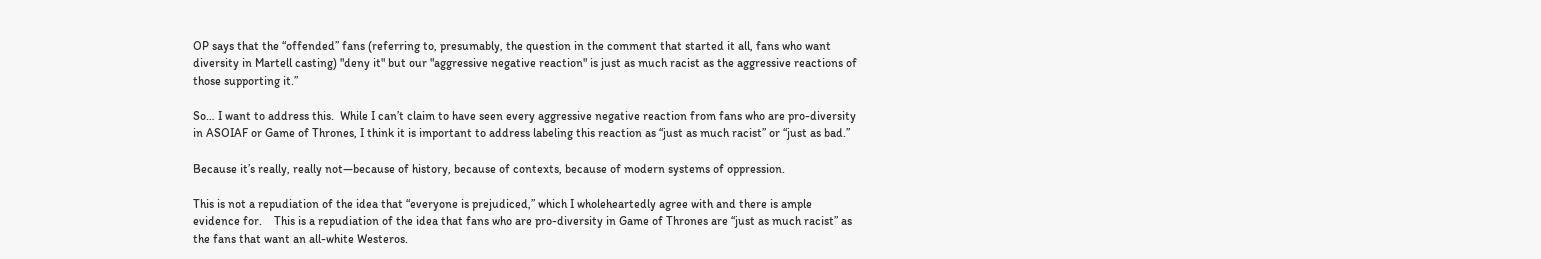OP says that the “offended” fans (referring to, presumably, the question in the comment that started it all, fans who want diversity in Martell casting) "deny it" but our "aggressive negative reaction" is just as much racist as the aggressive reactions of those supporting it.”

So… I want to address this.  While I can’t claim to have seen every aggressive negative reaction from fans who are pro-diversity in ASOIAF or Game of Thrones, I think it is important to address labeling this reaction as “just as much racist” or “just as bad.”

Because it’s really, really not—because of history, because of contexts, because of modern systems of oppression.

This is not a repudiation of the idea that “everyone is prejudiced,” which I wholeheartedly agree with and there is ample evidence for.    This is a repudiation of the idea that fans who are pro-diversity in Game of Thrones are “just as much racist” as the fans that want an all-white Westeros.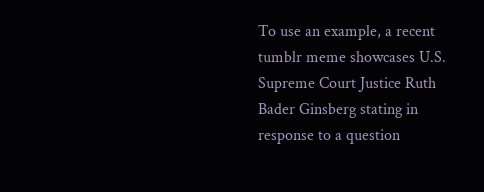To use an example, a recent tumblr meme showcases U.S. Supreme Court Justice Ruth Bader Ginsberg stating in response to a question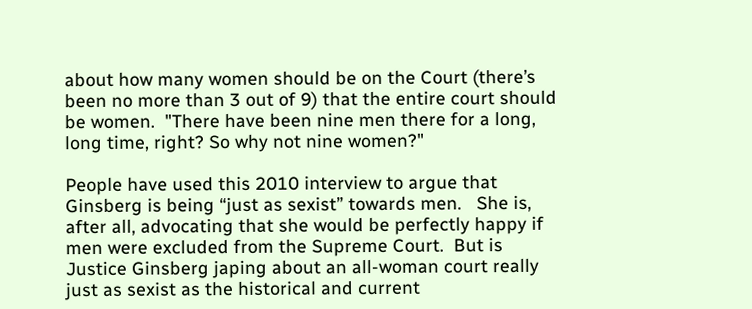about how many women should be on the Court (there’s been no more than 3 out of 9) that the entire court should be women.  "There have been nine men there for a long, long time, right? So why not nine women?"

People have used this 2010 interview to argue that Ginsberg is being “just as sexist” towards men.   She is, after all, advocating that she would be perfectly happy if men were excluded from the Supreme Court.  But is Justice Ginsberg japing about an all-woman court really just as sexist as the historical and current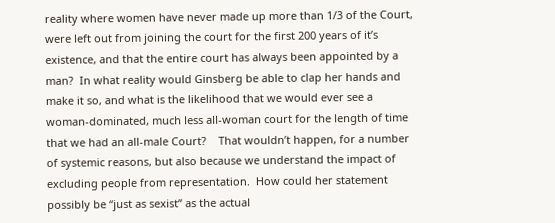reality where women have never made up more than 1/3 of the Court, were left out from joining the court for the first 200 years of it’s existence, and that the entire court has always been appointed by a man?  In what reality would Ginsberg be able to clap her hands and make it so, and what is the likelihood that we would ever see a woman-dominated, much less all-woman court for the length of time that we had an all-male Court?    That wouldn’t happen, for a number of systemic reasons, but also because we understand the impact of excluding people from representation.  How could her statement possibly be “just as sexist” as the actual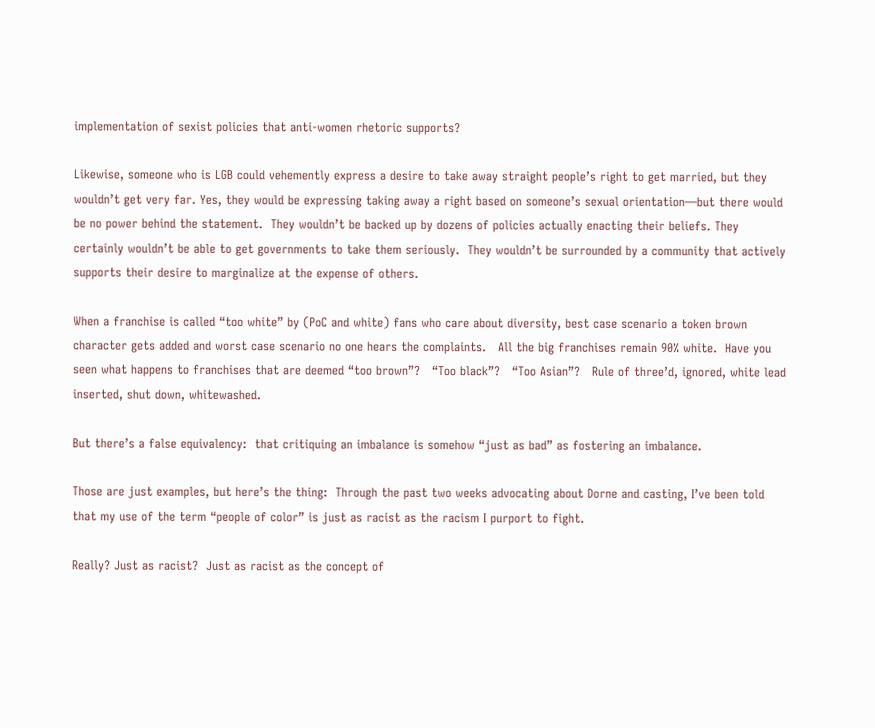implementation of sexist policies that anti-women rhetoric supports?

Likewise, someone who is LGB could vehemently express a desire to take away straight people’s right to get married, but they wouldn’t get very far. Yes, they would be expressing taking away a right based on someone’s sexual orientation—but there would be no power behind the statement.  They wouldn’t be backed up by dozens of policies actually enacting their beliefs. They certainly wouldn’t be able to get governments to take them seriously.  They wouldn’t be surrounded by a community that actively supports their desire to marginalize at the expense of others.

When a franchise is called “too white” by (PoC and white) fans who care about diversity, best case scenario a token brown character gets added and worst case scenario no one hears the complaints.   All the big franchises remain 90% white.  Have you seen what happens to franchises that are deemed “too brown”?   “Too black”?   “Too Asian”?   Rule of three’d, ignored, white lead inserted, shut down, whitewashed.

But there’s a false equivalency:  that critiquing an imbalance is somehow “just as bad” as fostering an imbalance.

Those are just examples, but here’s the thing:  Through the past two weeks advocating about Dorne and casting, I’ve been told that my use of the term “people of color” is just as racist as the racism I purport to fight.

Really? Just as racist?  Just as racist as the concept of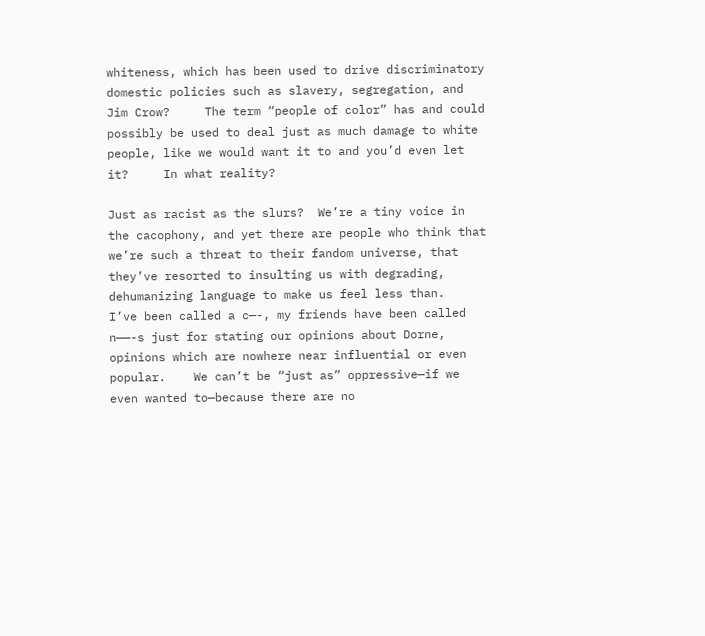whiteness, which has been used to drive discriminatory domestic policies such as slavery, segregation, and Jim Crow?     The term “people of color” has and could possibly be used to deal just as much damage to white people, like we would want it to and you’d even let it?     In what reality?

Just as racist as the slurs?  We’re a tiny voice in the cacophony, and yet there are people who think that we’re such a threat to their fandom universe, that they’ve resorted to insulting us with degrading, dehumanizing language to make us feel less than.   I’ve been called a c—-, my friends have been called n——-s just for stating our opinions about Dorne, opinions which are nowhere near influential or even popular.    We can’t be “just as” oppressive—if we even wanted to—because there are no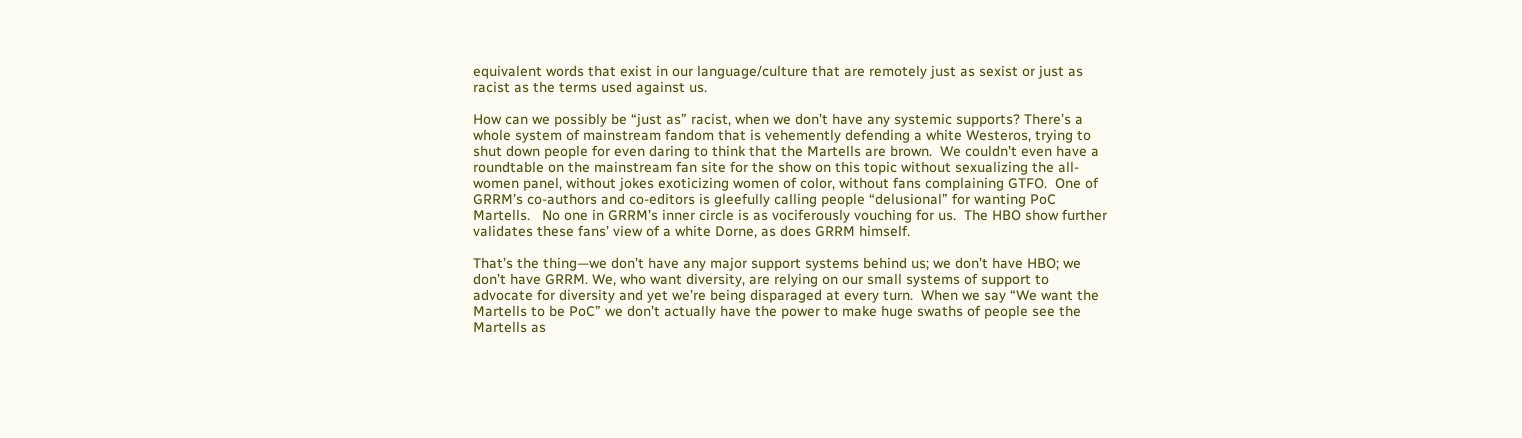equivalent words that exist in our language/culture that are remotely just as sexist or just as racist as the terms used against us.

How can we possibly be “just as” racist, when we don’t have any systemic supports? There’s a whole system of mainstream fandom that is vehemently defending a white Westeros, trying to shut down people for even daring to think that the Martells are brown.  We couldn’t even have a roundtable on the mainstream fan site for the show on this topic without sexualizing the all-women panel, without jokes exoticizing women of color, without fans complaining GTFO.  One of GRRM’s co-authors and co-editors is gleefully calling people “delusional” for wanting PoC Martells.   No one in GRRM’s inner circle is as vociferously vouching for us.  The HBO show further validates these fans’ view of a white Dorne, as does GRRM himself.

That’s the thing—we don’t have any major support systems behind us; we don’t have HBO; we don’t have GRRM. We, who want diversity, are relying on our small systems of support to advocate for diversity and yet we’re being disparaged at every turn.  When we say “We want the Martells to be PoC” we don’t actually have the power to make huge swaths of people see the Martells as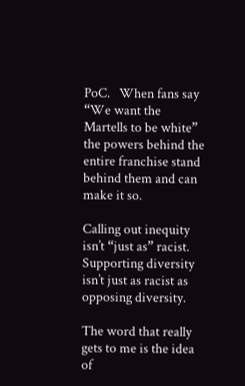PoC.   When fans say “We want the Martells to be white” the powers behind the entire franchise stand behind them and can make it so.

Calling out inequity isn’t “just as” racist.  Supporting diversity isn’t just as racist as opposing diversity.

The word that really gets to me is the idea of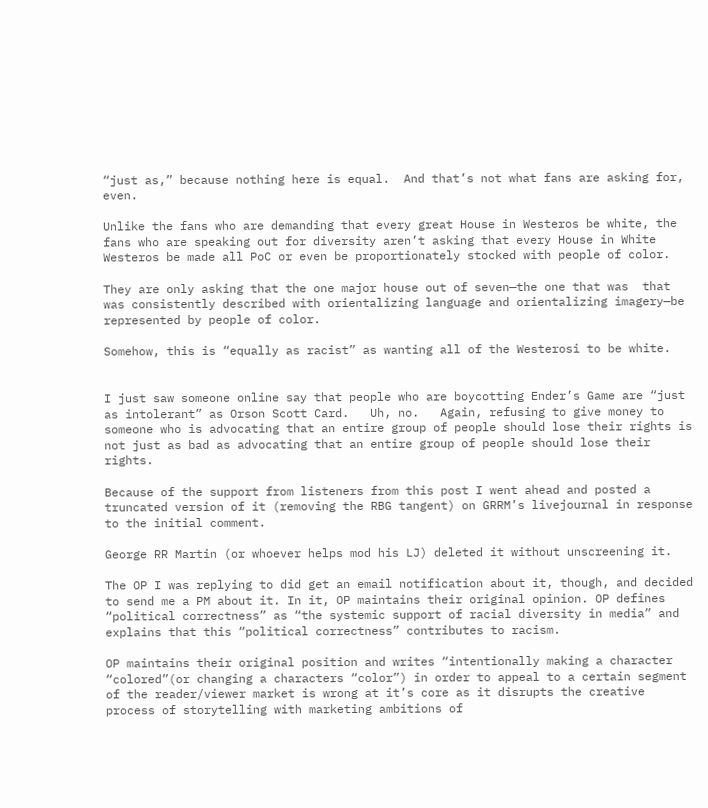“just as,” because nothing here is equal.  And that’s not what fans are asking for, even.

Unlike the fans who are demanding that every great House in Westeros be white, the fans who are speaking out for diversity aren’t asking that every House in White Westeros be made all PoC or even be proportionately stocked with people of color.

They are only asking that the one major house out of seven—the one that was  that was consistently described with orientalizing language and orientalizing imagery—be represented by people of color.

Somehow, this is “equally as racist” as wanting all of the Westerosi to be white.


I just saw someone online say that people who are boycotting Ender’s Game are “just as intolerant” as Orson Scott Card.   Uh, no.   Again, refusing to give money to someone who is advocating that an entire group of people should lose their rights is not just as bad as advocating that an entire group of people should lose their rights.

Because of the support from listeners from this post I went ahead and posted a truncated version of it (removing the RBG tangent) on GRRM’s livejournal in response to the initial comment.

George RR Martin (or whoever helps mod his LJ) deleted it without unscreening it.

The OP I was replying to did get an email notification about it, though, and decided to send me a PM about it. In it, OP maintains their original opinion. OP defines “political correctness” as “the systemic support of racial diversity in media” and explains that this “political correctness” contributes to racism.

OP maintains their original position and writes “intentionally making a character “colored”(or changing a characters “color”) in order to appeal to a certain segment of the reader/viewer market is wrong at it’s core as it disrupts the creative process of storytelling with marketing ambitions of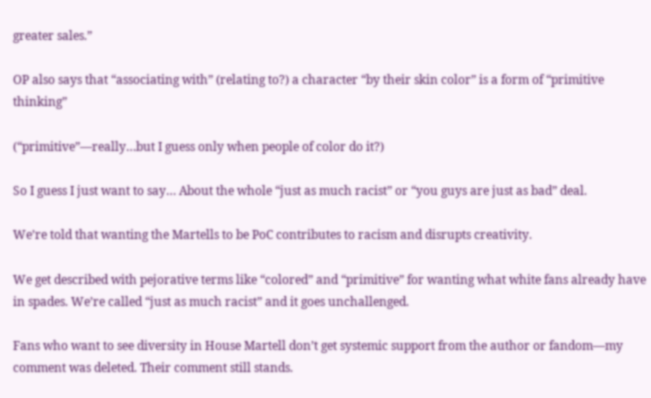greater sales.”

OP also says that “associating with” (relating to?) a character “by their skin color” is a form of “primitive thinking”

(“primitive”—really…but I guess only when people of color do it?)

So I guess I just want to say… About the whole “just as much racist” or “you guys are just as bad” deal.

We’re told that wanting the Martells to be PoC contributes to racism and disrupts creativity.

We get described with pejorative terms like “colored” and “primitive” for wanting what white fans already have in spades. We’re called “just as much racist” and it goes unchallenged.

Fans who want to see diversity in House Martell don’t get systemic support from the author or fandom—my comment was deleted. Their comment still stands.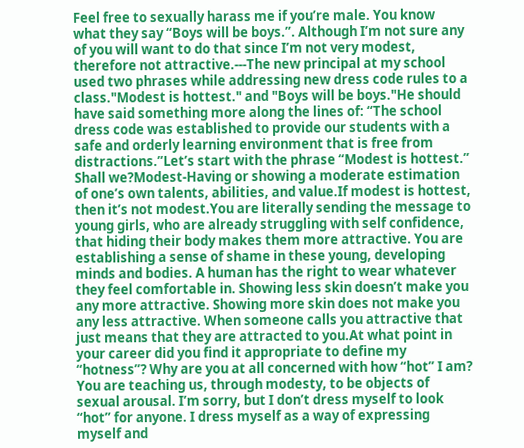Feel free to sexually harass me if you’re male. You know what they say “Boys will be boys.”. Although I’m not sure any of you will want to do that since I’m not very modest, therefore not attractive.---The new principal at my school used two phrases while addressing new dress code rules to a class."Modest is hottest." and "Boys will be boys."He should have said something more along the lines of: “The school dress code was established to provide our students with a safe and orderly learning environment that is free from distractions.”Let’s start with the phrase “Modest is hottest.” Shall we?Modest-Having or showing a moderate estimation of one’s own talents, abilities, and value.If modest is hottest, then it’s not modest.You are literally sending the message to young girls, who are already struggling with self confidence, that hiding their body makes them more attractive. You are establishing a sense of shame in these young, developing minds and bodies. A human has the right to wear whatever they feel comfortable in. Showing less skin doesn’t make you any more attractive. Showing more skin does not make you any less attractive. When someone calls you attractive that just means that they are attracted to you.At what point in your career did you find it appropriate to define my “hotness”? Why are you at all concerned with how “hot” I am? You are teaching us, through modesty, to be objects of sexual arousal. I’m sorry, but I don’t dress myself to look “hot” for anyone. I dress myself as a way of expressing myself and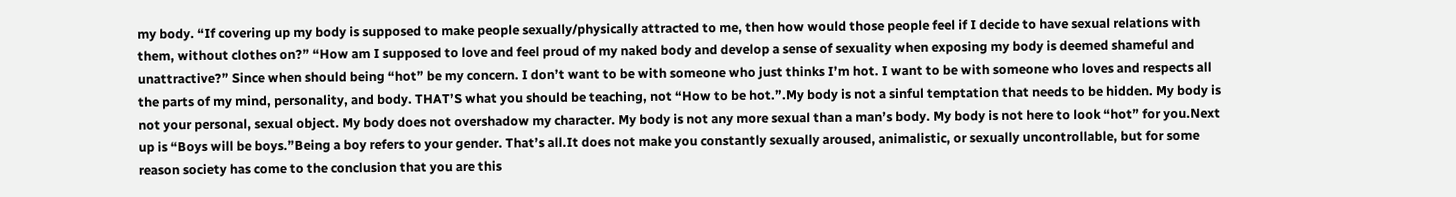my body. “If covering up my body is supposed to make people sexually/physically attracted to me, then how would those people feel if I decide to have sexual relations with them, without clothes on?” “How am I supposed to love and feel proud of my naked body and develop a sense of sexuality when exposing my body is deemed shameful and unattractive?” Since when should being “hot” be my concern. I don’t want to be with someone who just thinks I’m hot. I want to be with someone who loves and respects all the parts of my mind, personality, and body. THAT’S what you should be teaching, not “How to be hot.”.My body is not a sinful temptation that needs to be hidden. My body is not your personal, sexual object. My body does not overshadow my character. My body is not any more sexual than a man’s body. My body is not here to look “hot” for you.Next up is “Boys will be boys.”Being a boy refers to your gender. That’s all.It does not make you constantly sexually aroused, animalistic, or sexually uncontrollable, but for some reason society has come to the conclusion that you are this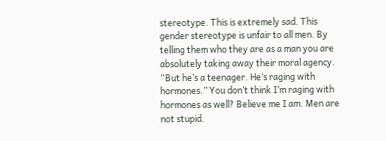stereotype. This is extremely sad. This gender stereotype is unfair to all men. By telling them who they are as a man you are absolutely taking away their moral agency. “But he’s a teenager. He’s raging with hormones.” You don’t think I’m raging with hormones as well? Believe me I am. Men are not stupid.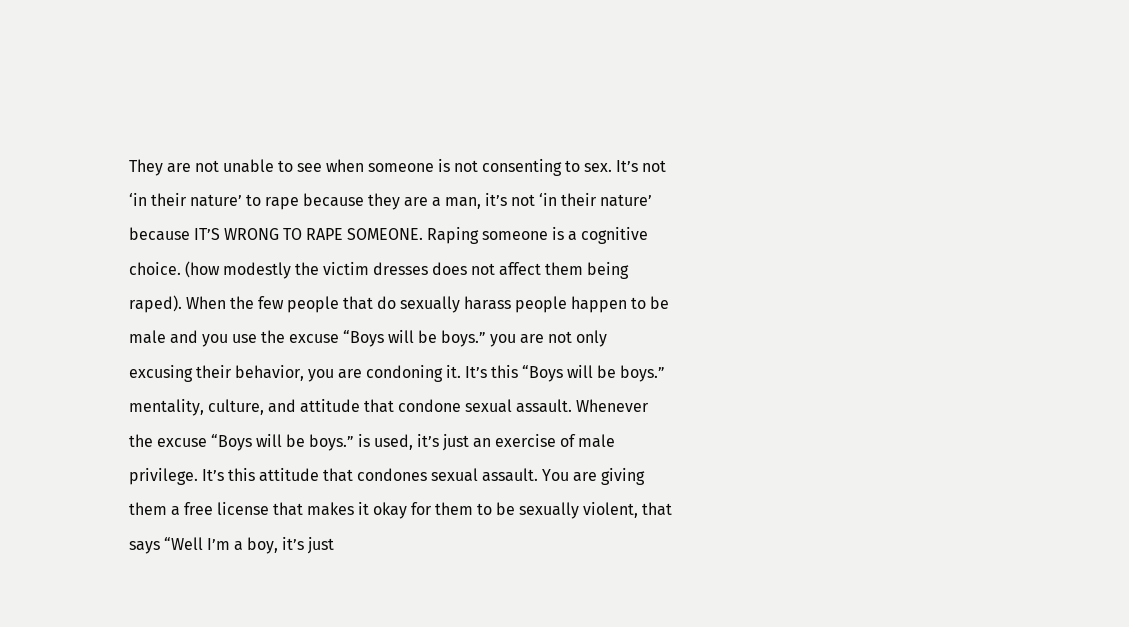They are not unable to see when someone is not consenting to sex. It’s not ‘in their nature’ to rape because they are a man, it’s not ‘in their nature’ because IT’S WRONG TO RAPE SOMEONE. Raping someone is a cognitive choice. (how modestly the victim dresses does not affect them being raped). When the few people that do sexually harass people happen to be male and you use the excuse “Boys will be boys.” you are not only excusing their behavior, you are condoning it. It’s this “Boys will be boys.” mentality, culture, and attitude that condone sexual assault. Whenever the excuse “Boys will be boys.” is used, it’s just an exercise of male privilege. It’s this attitude that condones sexual assault. You are giving them a free license that makes it okay for them to be sexually violent, that says “Well I’m a boy, it’s just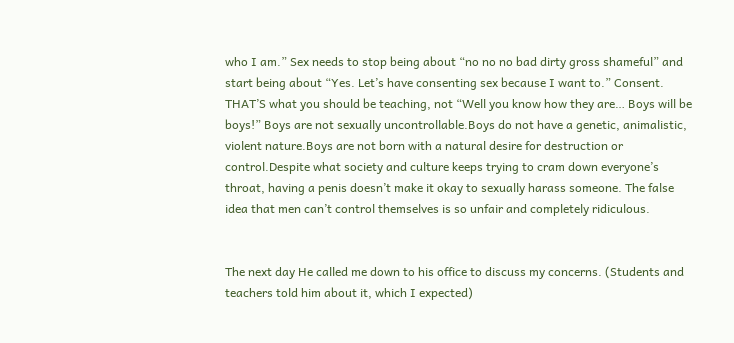who I am.” Sex needs to stop being about “no no no bad dirty gross shameful” and start being about “Yes. Let’s have consenting sex because I want to.” Consent. THAT’S what you should be teaching, not “Well you know how they are… Boys will be boys!” Boys are not sexually uncontrollable.Boys do not have a genetic, animalistic, violent nature.Boys are not born with a natural desire for destruction or control.Despite what society and culture keeps trying to cram down everyone’s throat, having a penis doesn’t make it okay to sexually harass someone. The false idea that men can’t control themselves is so unfair and completely ridiculous.


The next day He called me down to his office to discuss my concerns. (Students and teachers told him about it, which I expected)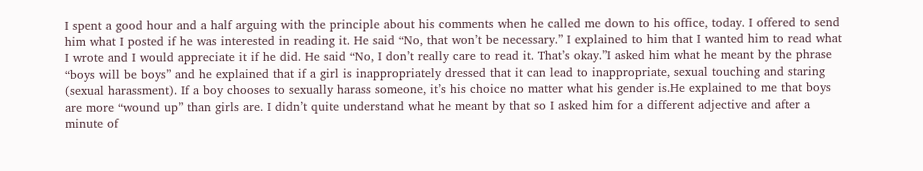I spent a good hour and a half arguing with the principle about his comments when he called me down to his office, today. I offered to send him what I posted if he was interested in reading it. He said “No, that won’t be necessary.” I explained to him that I wanted him to read what I wrote and I would appreciate it if he did. He said “No, I don’t really care to read it. That’s okay.”I asked him what he meant by the phrase “boys will be boys” and he explained that if a girl is inappropriately dressed that it can lead to inappropriate, sexual touching and staring (sexual harassment). If a boy chooses to sexually harass someone, it’s his choice no matter what his gender is.He explained to me that boys are more “wound up” than girls are. I didn’t quite understand what he meant by that so I asked him for a different adjective and after a minute of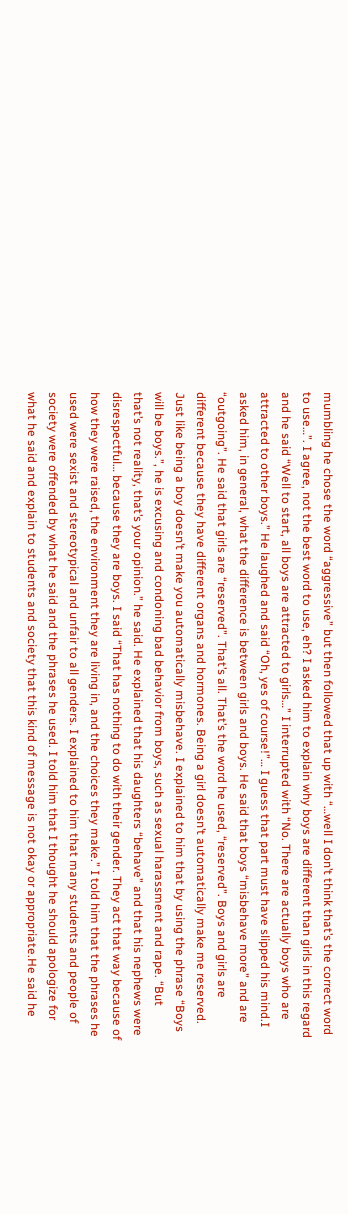mumbling he chose the word “aggressive” but then followed that up with “…well I don’t think that’s the correct word to use…”. I agree, not the best word to use, eh? I asked him to explain why boys are different than girls in this regard and he said “Well to start, all boys are attracted to girls…” I interrupted with “No. There are actually boys who are attracted to other boys.” He laughed and said “Oh, yes of course!”… I guess that part must have slipped his mind.I asked him, in general, what the difference is between girls and boys. He said that boys “misbehave more” and are “outgoing”. He said that girls are “reserved”. That’s all. That’s the word he used, “reserved”. Boys and girls are different because they have different organs and hormones. Being a girl doesn’t automatically make me reserved. Just like being a boy doesn’t make you automatically misbehave. I explained to him that by using the phrase “Boys will be boys.”, he is excusing and condoning bad behavior from boys, such as sexual harassment and rape. “But that’s not reality, that’s your opinion.” he said. He explained that his daughters “behave” and that his nephews were disrespectful… because they are boys. I said “That has nothing to do with their gender. They act that way because of how they were raised, the environment they are living in, and the choices they make.” I told him that the phrases he used were sexist and stereotypical and unfair to all genders. I explained to him that many students and people of society were offended by what he said and the phrases he used. I told him that I thought he should apologize for what he said and explain to students and society that this kind of message is not okay or appropriate.He said he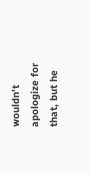wouldn’t apologize for that, but he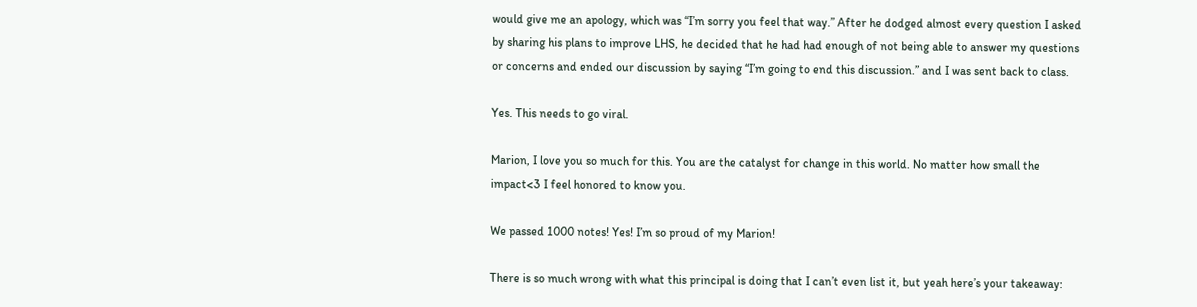would give me an apology, which was “I’m sorry you feel that way.” After he dodged almost every question I asked by sharing his plans to improve LHS, he decided that he had had enough of not being able to answer my questions or concerns and ended our discussion by saying “I’m going to end this discussion.” and I was sent back to class.

Yes. This needs to go viral.

Marion, I love you so much for this. You are the catalyst for change in this world. No matter how small the impact<3 I feel honored to know you.

We passed 1000 notes! Yes! I’m so proud of my Marion!

There is so much wrong with what this principal is doing that I can’t even list it, but yeah here’s your takeaway: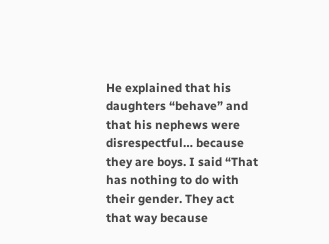He explained that his daughters “behave” and that his nephews were disrespectful… because they are boys. I said “That has nothing to do with their gender. They act that way because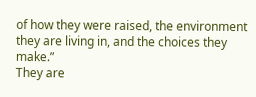of how they were raised, the environment they are living in, and the choices they make.”
They are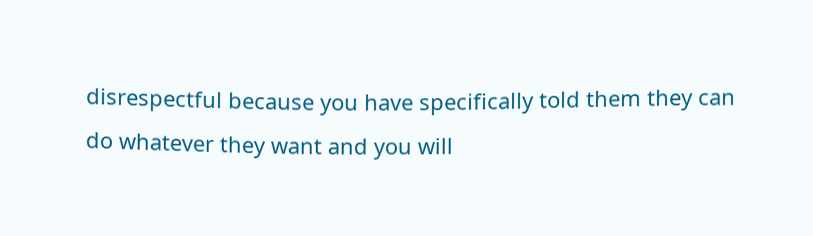disrespectful because you have specifically told them they can do whatever they want and you will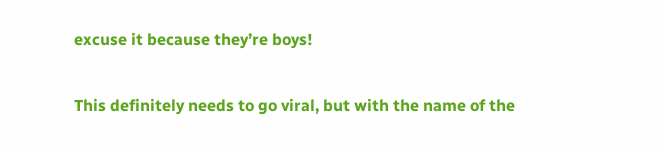excuse it because they’re boys!

This definitely needs to go viral, but with the name of the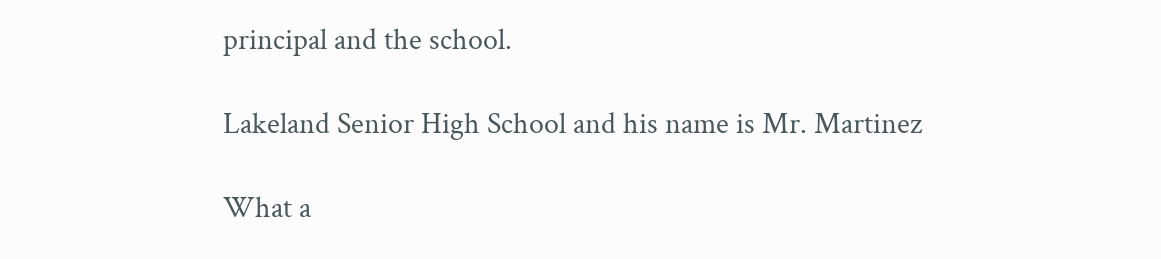principal and the school.

Lakeland Senior High School and his name is Mr. Martinez

What a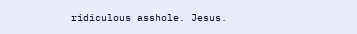ridiculous asshole. Jesus.